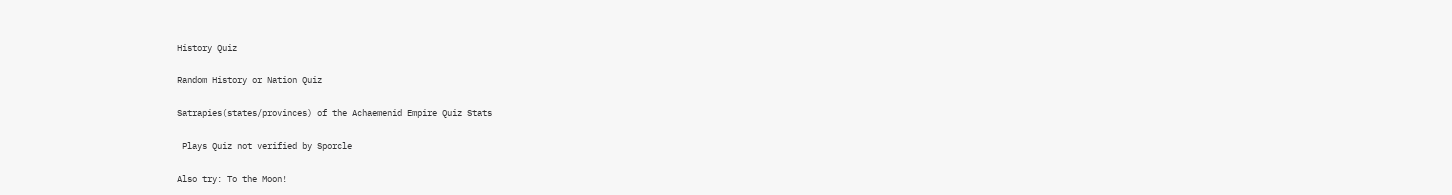History Quiz

Random History or Nation Quiz

Satrapies(states/provinces) of the Achaemenid Empire Quiz Stats

 Plays Quiz not verified by Sporcle

Also try: To the Moon!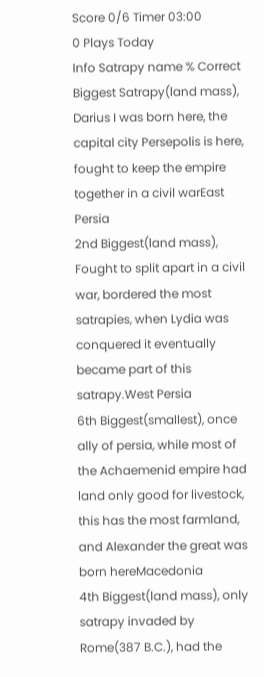Score 0/6 Timer 03:00
0 Plays Today
Info Satrapy name % Correct
Biggest Satrapy(land mass), Darius I was born here, the capital city Persepolis is here, fought to keep the empire together in a civil warEast Persia
2nd Biggest(land mass), Fought to split apart in a civil war, bordered the most satrapies, when Lydia was conquered it eventually became part of this satrapy.West Persia
6th Biggest(smallest), once ally of persia, while most of the Achaemenid empire had land only good for livestock, this has the most farmland, and Alexander the great was born hereMacedonia
4th Biggest(land mass), only satrapy invaded by Rome(387 B.C.), had the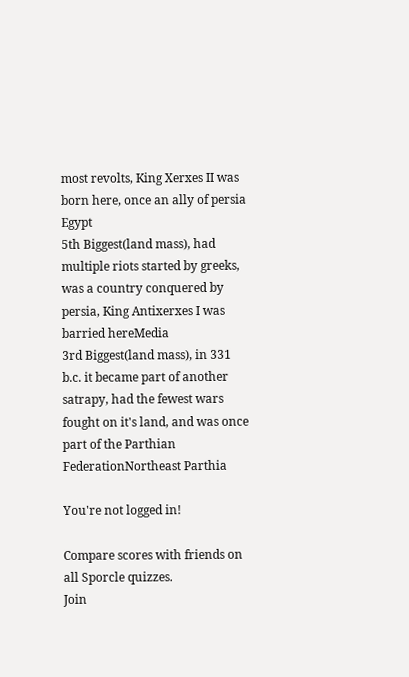most revolts, King Xerxes II was born here, once an ally of persia Egypt
5th Biggest(land mass), had multiple riots started by greeks, was a country conquered by persia, King Antixerxes I was barried hereMedia
3rd Biggest(land mass), in 331 b.c. it became part of another satrapy, had the fewest wars fought on it's land, and was once part of the Parthian FederationNortheast Parthia

You're not logged in!

Compare scores with friends on all Sporcle quizzes.
Join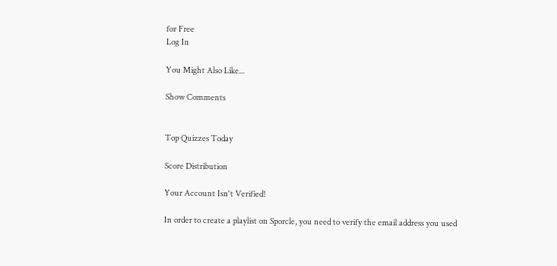for Free
Log In

You Might Also Like...

Show Comments


Top Quizzes Today

Score Distribution

Your Account Isn't Verified!

In order to create a playlist on Sporcle, you need to verify the email address you used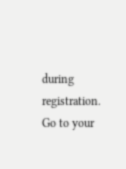during registration. Go to your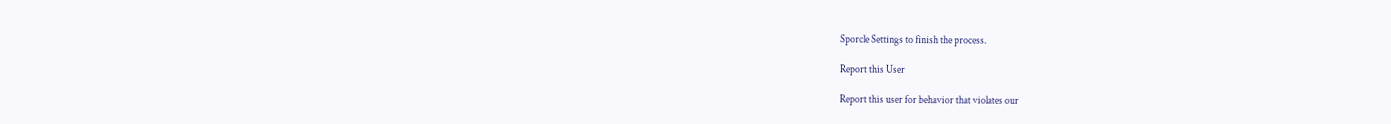Sporcle Settings to finish the process.

Report this User

Report this user for behavior that violates our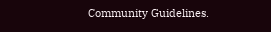Community Guidelines.